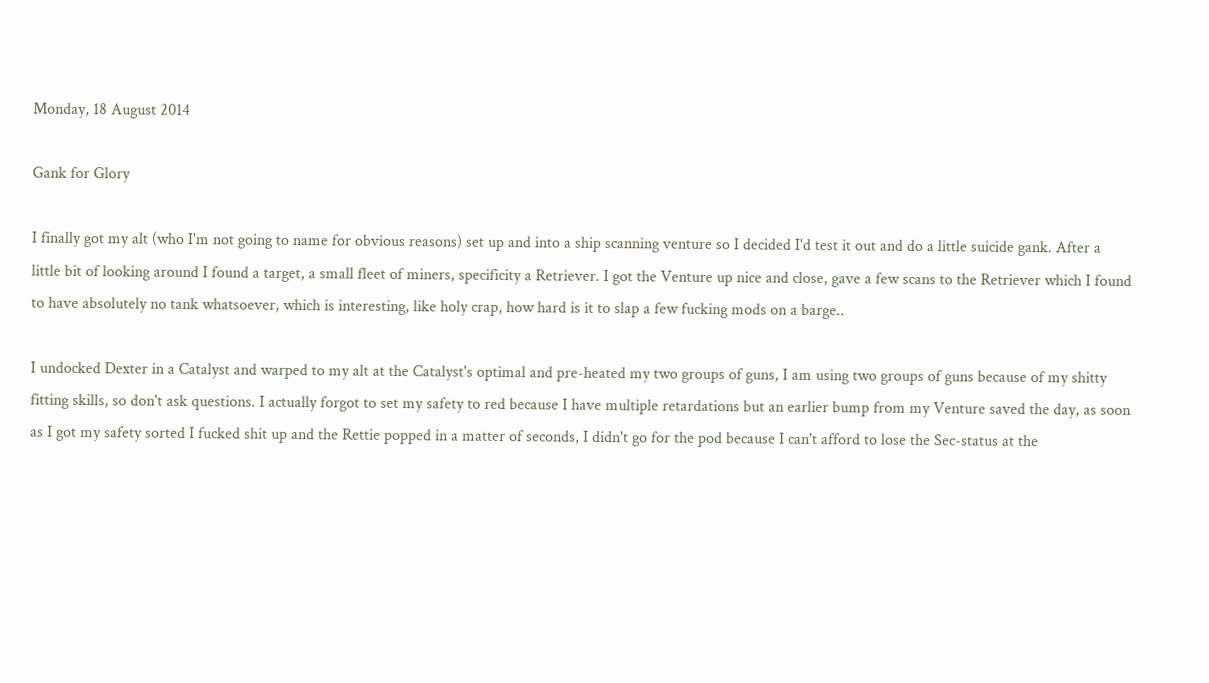Monday, 18 August 2014

Gank for Glory

I finally got my alt (who I'm not going to name for obvious reasons) set up and into a ship scanning venture so I decided I'd test it out and do a little suicide gank. After a little bit of looking around I found a target, a small fleet of miners, specificity a Retriever. I got the Venture up nice and close, gave a few scans to the Retriever which I found to have absolutely no tank whatsoever, which is interesting, like holy crap, how hard is it to slap a few fucking mods on a barge..

I undocked Dexter in a Catalyst and warped to my alt at the Catalyst's optimal and pre-heated my two groups of guns, I am using two groups of guns because of my shitty fitting skills, so don't ask questions. I actually forgot to set my safety to red because I have multiple retardations but an earlier bump from my Venture saved the day, as soon as I got my safety sorted I fucked shit up and the Rettie popped in a matter of seconds, I didn't go for the pod because I can't afford to lose the Sec-status at the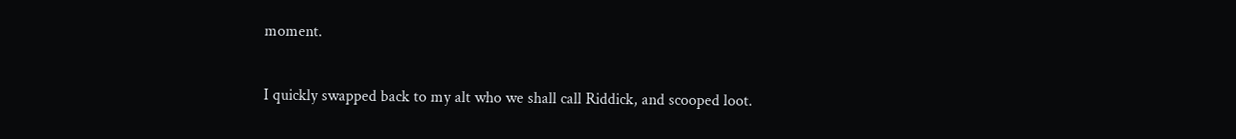moment.

I quickly swapped back to my alt who we shall call Riddick, and scooped loot.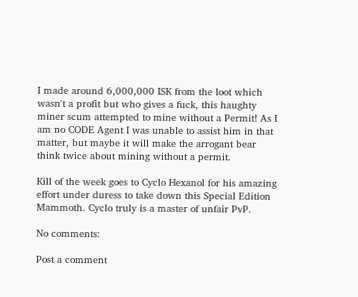I made around 6,000,000 ISK from the loot which wasn't a profit but who gives a fuck, this haughty miner scum attempted to mine without a Permit! As I am no CODE Agent I was unable to assist him in that matter, but maybe it will make the arrogant bear think twice about mining without a permit.

Kill of the week goes to Cyclo Hexanol for his amazing effort under duress to take down this Special Edition Mammoth. Cyclo truly is a master of unfair PvP.

No comments:

Post a comment